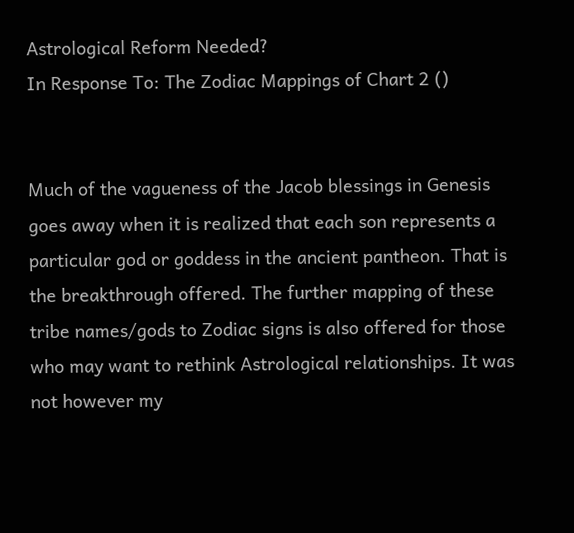Astrological Reform Needed?
In Response To: The Zodiac Mappings of Chart 2 ()


Much of the vagueness of the Jacob blessings in Genesis goes away when it is realized that each son represents a particular god or goddess in the ancient pantheon. That is the breakthrough offered. The further mapping of these tribe names/gods to Zodiac signs is also offered for those who may want to rethink Astrological relationships. It was not however my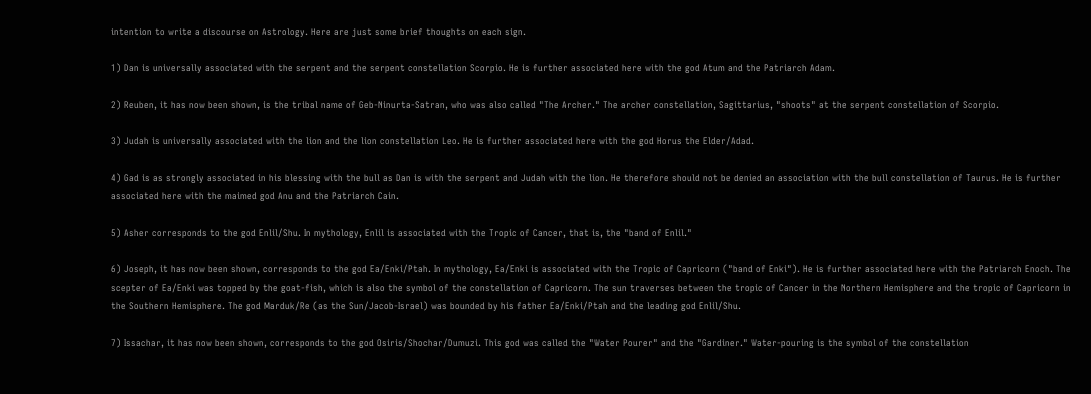intention to write a discourse on Astrology. Here are just some brief thoughts on each sign.

1) Dan is universally associated with the serpent and the serpent constellation Scorpio. He is further associated here with the god Atum and the Patriarch Adam.

2) Reuben, it has now been shown, is the tribal name of Geb-Ninurta-Satran, who was also called "The Archer." The archer constellation, Sagittarius, "shoots" at the serpent constellation of Scorpio.

3) Judah is universally associated with the lion and the lion constellation Leo. He is further associated here with the god Horus the Elder/Adad.

4) Gad is as strongly associated in his blessing with the bull as Dan is with the serpent and Judah with the lion. He therefore should not be denied an association with the bull constellation of Taurus. He is further associated here with the maimed god Anu and the Patriarch Cain.

5) Asher corresponds to the god Enlil/Shu. In mythology, Enlil is associated with the Tropic of Cancer, that is, the "band of Enlil."

6) Joseph, it has now been shown, corresponds to the god Ea/Enki/Ptah. In mythology, Ea/Enki is associated with the Tropic of Capricorn ("band of Enki"). He is further associated here with the Patriarch Enoch. The scepter of Ea/Enki was topped by the goat-fish, which is also the symbol of the constellation of Capricorn. The sun traverses between the tropic of Cancer in the Northern Hemisphere and the tropic of Capricorn in the Southern Hemisphere. The god Marduk/Re (as the Sun/Jacob-Israel) was bounded by his father Ea/Enki/Ptah and the leading god Enlil/Shu.

7) Issachar, it has now been shown, corresponds to the god Osiris/Shochar/Dumuzi. This god was called the "Water Pourer" and the "Gardiner." Water-pouring is the symbol of the constellation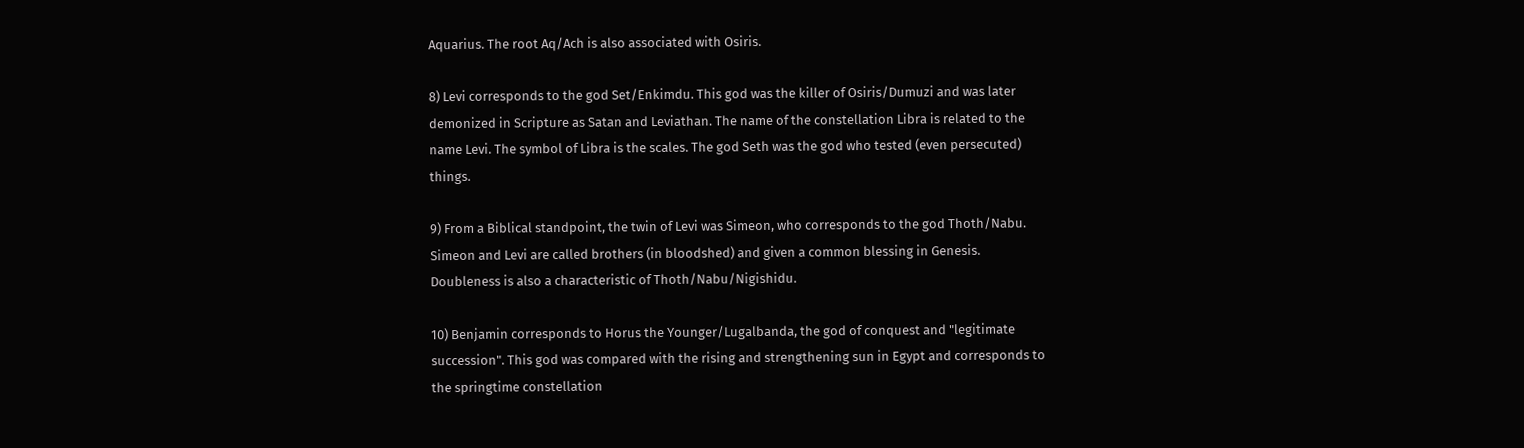Aquarius. The root Aq/Ach is also associated with Osiris.

8) Levi corresponds to the god Set/Enkimdu. This god was the killer of Osiris/Dumuzi and was later demonized in Scripture as Satan and Leviathan. The name of the constellation Libra is related to the name Levi. The symbol of Libra is the scales. The god Seth was the god who tested (even persecuted) things.

9) From a Biblical standpoint, the twin of Levi was Simeon, who corresponds to the god Thoth/Nabu. Simeon and Levi are called brothers (in bloodshed) and given a common blessing in Genesis. Doubleness is also a characteristic of Thoth/Nabu/Nigishidu.

10) Benjamin corresponds to Horus the Younger/Lugalbanda, the god of conquest and "legitimate succession". This god was compared with the rising and strengthening sun in Egypt and corresponds to the springtime constellation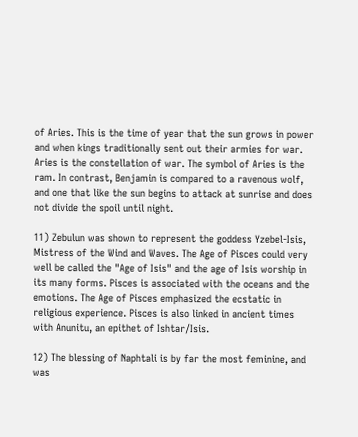of Aries. This is the time of year that the sun grows in power and when kings traditionally sent out their armies for war. Aries is the constellation of war. The symbol of Aries is the ram. In contrast, Benjamin is compared to a ravenous wolf, and one that like the sun begins to attack at sunrise and does not divide the spoil until night.

11) Zebulun was shown to represent the goddess Yzebel-Isis, Mistress of the Wind and Waves. The Age of Pisces could very well be called the "Age of Isis" and the age of Isis worship in its many forms. Pisces is associated with the oceans and the emotions. The Age of Pisces emphasized the ecstatic in religious experience. Pisces is also linked in ancient times with Anunitu, an epithet of Ishtar/Isis.

12) The blessing of Naphtali is by far the most feminine, and was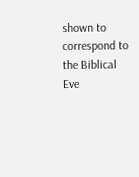shown to correspond to the Biblical Eve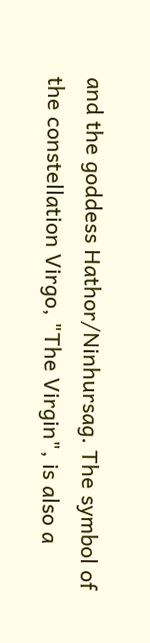and the goddess Hathor/Ninhursag. The symbol of the constellation Virgo, "The Virgin", is also a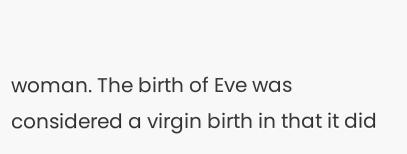woman. The birth of Eve was considered a virgin birth in that it did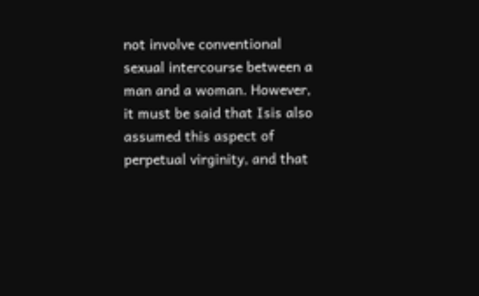not involve conventional sexual intercourse between a man and a woman. However, it must be said that Isis also assumed this aspect of perpetual virginity, and that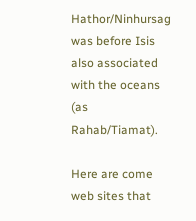Hathor/Ninhursag was before Isis also associated with the oceans (as Rahab/Tiamat).

Here are come web sites that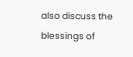also discuss the blessings of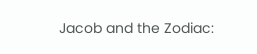Jacob and the Zodiac: